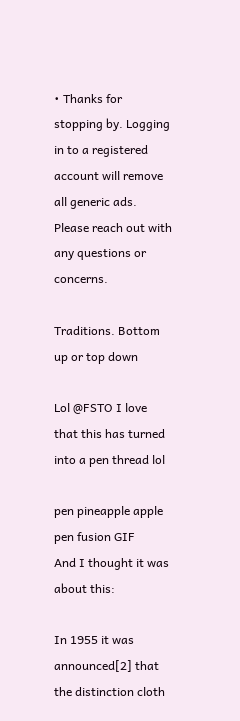• Thanks for stopping by. Logging in to a registered account will remove all generic ads. Please reach out with any questions or concerns.

Traditions. Bottom up or top down

Lol @FSTO I love that this has turned into a pen thread lol

pen pineapple apple pen fusion GIF
And I thought it was about this:

In 1955 it was announced[2] that the distinction cloth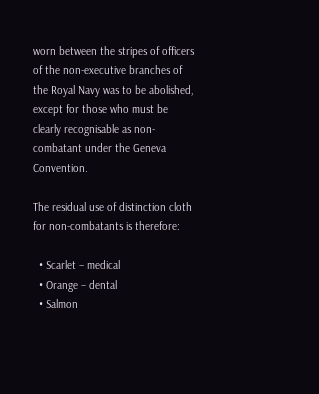worn between the stripes of officers of the non-executive branches of the Royal Navy was to be abolished, except for those who must be clearly recognisable as non-combatant under the Geneva Convention.

The residual use of distinction cloth for non-combatants is therefore:

  • Scarlet – medical
  • Orange – dental
  • Salmon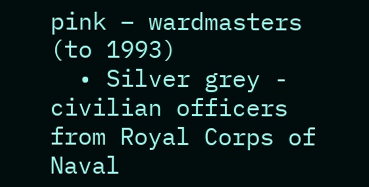pink – wardmasters (to 1993)
  • Silver grey - civilian officers from Royal Corps of Naval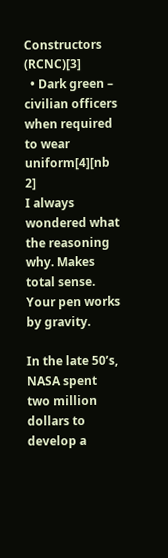Constructors (RCNC)[3]
  • Dark green – civilian officers when required to wear uniform[4][nb 2]
I always wondered what the reasoning why. Makes total sense.
Your pen works by gravity.

In the late 50’s, NASA spent two million dollars to develop a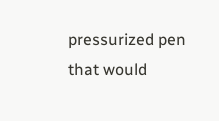pressurized pen that would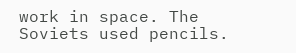work in space. The Soviets used pencils.